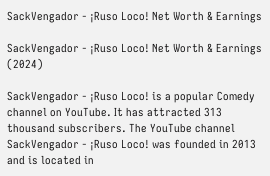SackVengador - ¡Ruso Loco! Net Worth & Earnings

SackVengador - ¡Ruso Loco! Net Worth & Earnings (2024)

SackVengador - ¡Ruso Loco! is a popular Comedy channel on YouTube. It has attracted 313 thousand subscribers. The YouTube channel SackVengador - ¡Ruso Loco! was founded in 2013 and is located in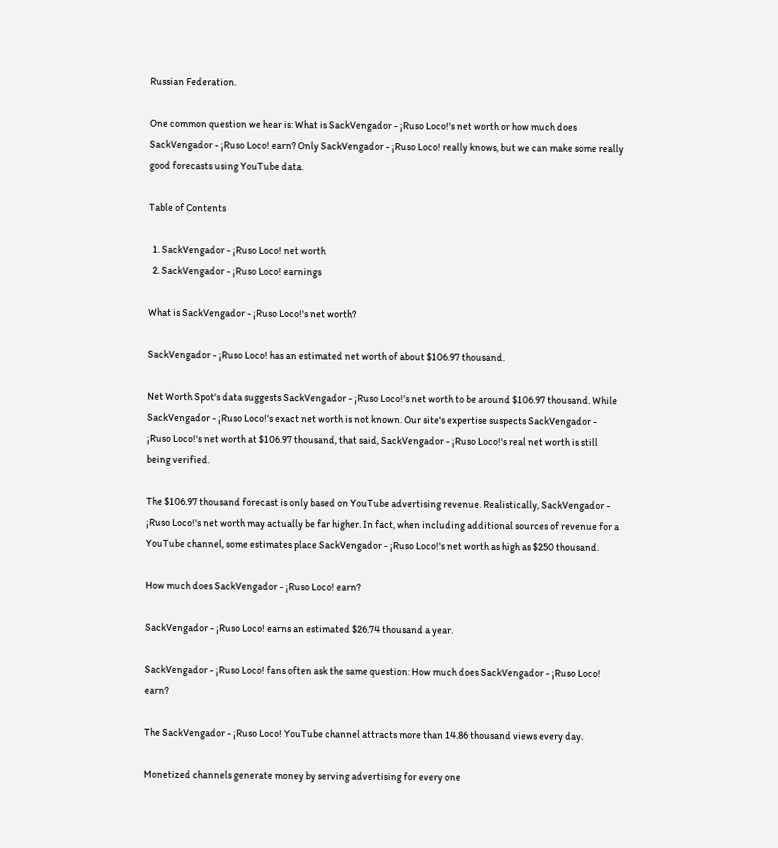Russian Federation.

One common question we hear is: What is SackVengador - ¡Ruso Loco!'s net worth or how much does SackVengador - ¡Ruso Loco! earn? Only SackVengador - ¡Ruso Loco! really knows, but we can make some really good forecasts using YouTube data.

Table of Contents

  1. SackVengador - ¡Ruso Loco! net worth
  2. SackVengador - ¡Ruso Loco! earnings

What is SackVengador - ¡Ruso Loco!'s net worth?

SackVengador - ¡Ruso Loco! has an estimated net worth of about $106.97 thousand.

Net Worth Spot's data suggests SackVengador - ¡Ruso Loco!'s net worth to be around $106.97 thousand. While SackVengador - ¡Ruso Loco!'s exact net worth is not known. Our site's expertise suspects SackVengador - ¡Ruso Loco!'s net worth at $106.97 thousand, that said, SackVengador - ¡Ruso Loco!'s real net worth is still being verified.

The $106.97 thousand forecast is only based on YouTube advertising revenue. Realistically, SackVengador - ¡Ruso Loco!'s net worth may actually be far higher. In fact, when including additional sources of revenue for a YouTube channel, some estimates place SackVengador - ¡Ruso Loco!'s net worth as high as $250 thousand.

How much does SackVengador - ¡Ruso Loco! earn?

SackVengador - ¡Ruso Loco! earns an estimated $26.74 thousand a year.

SackVengador - ¡Ruso Loco! fans often ask the same question: How much does SackVengador - ¡Ruso Loco! earn?

The SackVengador - ¡Ruso Loco! YouTube channel attracts more than 14.86 thousand views every day.

Monetized channels generate money by serving advertising for every one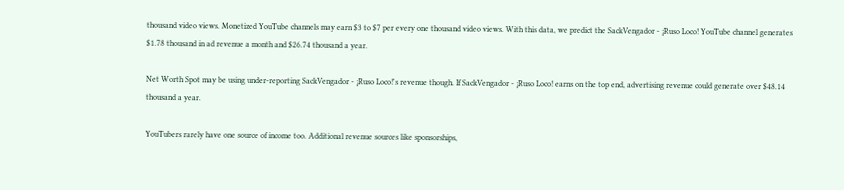thousand video views. Monetized YouTube channels may earn $3 to $7 per every one thousand video views. With this data, we predict the SackVengador - ¡Ruso Loco! YouTube channel generates $1.78 thousand in ad revenue a month and $26.74 thousand a year.

Net Worth Spot may be using under-reporting SackVengador - ¡Ruso Loco!'s revenue though. If SackVengador - ¡Ruso Loco! earns on the top end, advertising revenue could generate over $48.14 thousand a year.

YouTubers rarely have one source of income too. Additional revenue sources like sponsorships,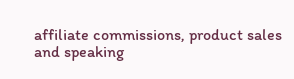affiliate commissions, product sales and speaking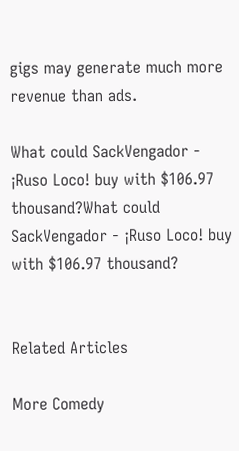gigs may generate much more revenue than ads.

What could SackVengador - ¡Ruso Loco! buy with $106.97 thousand?What could SackVengador - ¡Ruso Loco! buy with $106.97 thousand?


Related Articles

More Comedy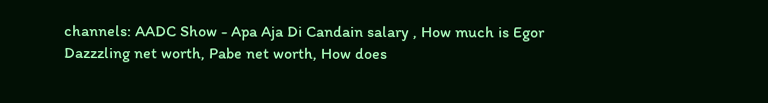channels: AADC Show - Apa Aja Di Candain salary , How much is Egor Dazzzling net worth, Pabe net worth, How does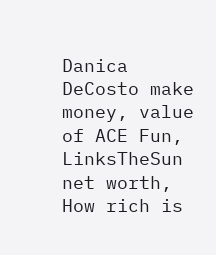Danica DeCosto make money, value of ACE Fun, LinksTheSun net worth, How rich is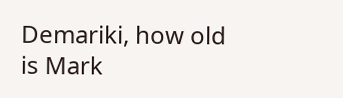Demariki, how old is Mark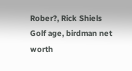Rober?, Rick Shiels Golf age, birdman net worth